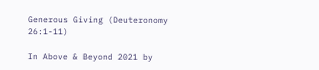Generous Giving (Deuteronomy 26:1-11)

In Above & Beyond 2021 by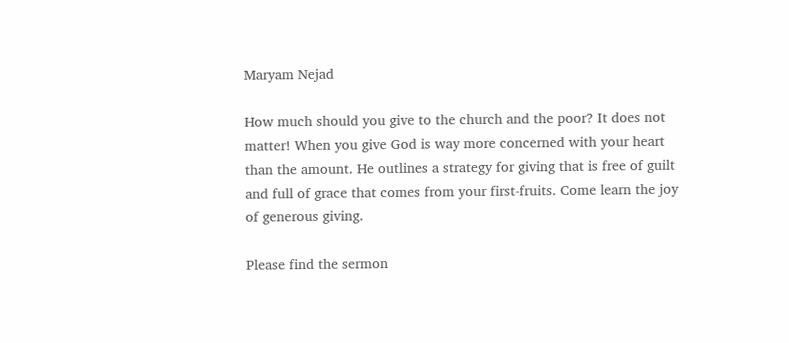Maryam Nejad

How much should you give to the church and the poor? It does not matter! When you give God is way more concerned with your heart than the amount. He outlines a strategy for giving that is free of guilt and full of grace that comes from your first-fruits. Come learn the joy of generous giving.

Please find the sermon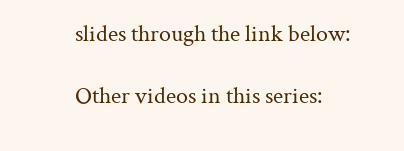slides through the link below:

Other videos in this series: